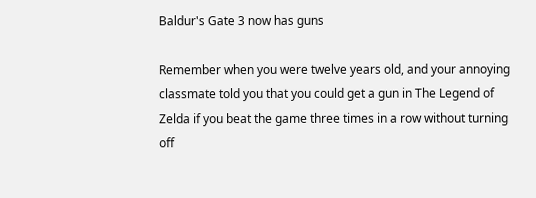Baldur's Gate 3 now has guns

Remember when you were twelve years old, and your annoying classmate told you that you could get a gun in The Legend of Zelda if you beat the game three times in a row without turning off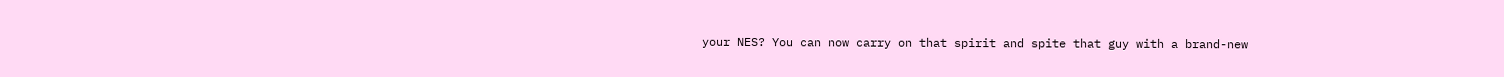your NES? You can now carry on that spirit and spite that guy with a brand-new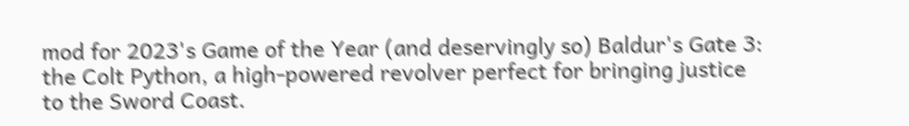mod for 2023's Game of the Year (and deservingly so) Baldur's Gate 3: the Colt Python, a high-powered revolver perfect for bringing justice to the Sword Coast.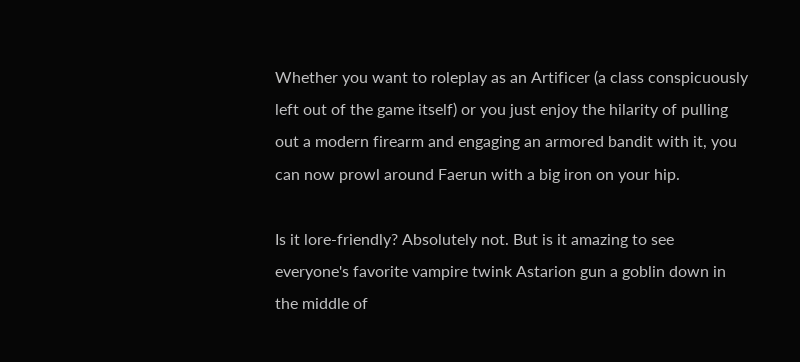Whether you want to roleplay as an Artificer (a class conspicuously left out of the game itself) or you just enjoy the hilarity of pulling out a modern firearm and engaging an armored bandit with it, you can now prowl around Faerun with a big iron on your hip.

Is it lore-friendly? Absolutely not. But is it amazing to see everyone's favorite vampire twink Astarion gun a goblin down in the middle of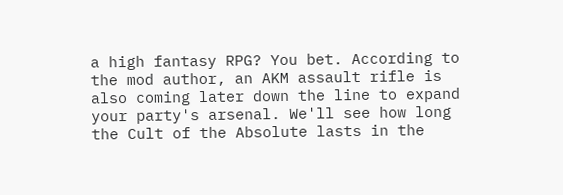a high fantasy RPG? You bet. According to the mod author, an AKM assault rifle is also coming later down the line to expand your party's arsenal. We'll see how long the Cult of the Absolute lasts in the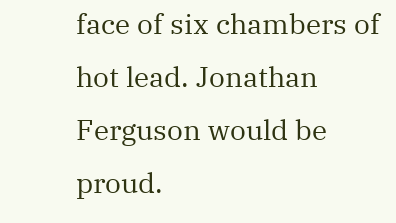face of six chambers of hot lead. Jonathan Ferguson would be proud.